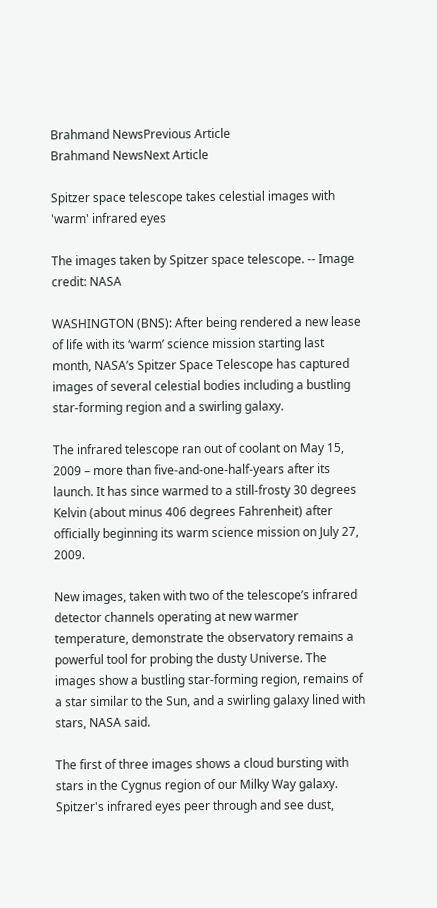Brahmand NewsPrevious Article
Brahmand NewsNext Article

Spitzer space telescope takes celestial images with 'warm' infrared eyes

The images taken by Spitzer space telescope. -- Image credit: NASA

WASHINGTON (BNS): After being rendered a new lease of life with its ‘warm’ science mission starting last month, NASA’s Spitzer Space Telescope has captured images of several celestial bodies including a bustling star-forming region and a swirling galaxy.

The infrared telescope ran out of coolant on May 15, 2009 – more than five-and-one-half-years after its launch. It has since warmed to a still-frosty 30 degrees Kelvin (about minus 406 degrees Fahrenheit) after officially beginning its warm science mission on July 27, 2009.

New images, taken with two of the telescope’s infrared detector channels operating at new warmer temperature, demonstrate the observatory remains a powerful tool for probing the dusty Universe. The images show a bustling star-forming region, remains of a star similar to the Sun, and a swirling galaxy lined with stars, NASA said.

The first of three images shows a cloud bursting with stars in the Cygnus region of our Milky Way galaxy. Spitzer's infrared eyes peer through and see dust,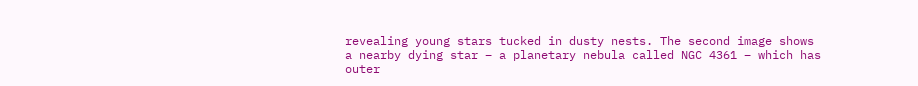revealing young stars tucked in dusty nests. The second image shows a nearby dying star – a planetary nebula called NGC 4361 – which has outer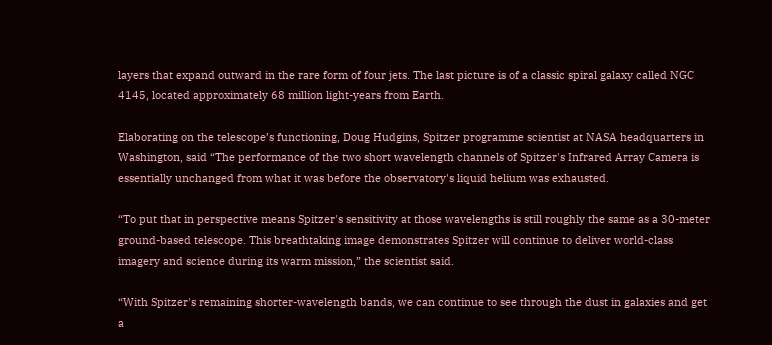layers that expand outward in the rare form of four jets. The last picture is of a classic spiral galaxy called NGC 4145, located approximately 68 million light-years from Earth.

Elaborating on the telescope’s functioning, Doug Hudgins, Spitzer programme scientist at NASA headquarters in Washington, said “The performance of the two short wavelength channels of Spitzer's Infrared Array Camera is essentially unchanged from what it was before the observatory's liquid helium was exhausted.

“To put that in perspective means Spitzer's sensitivity at those wavelengths is still roughly the same as a 30-meter ground-based telescope. This breathtaking image demonstrates Spitzer will continue to deliver world-class imagery and science during its warm mission,” the scientist said.

“With Spitzer's remaining shorter-wavelength bands, we can continue to see through the dust in galaxies and get a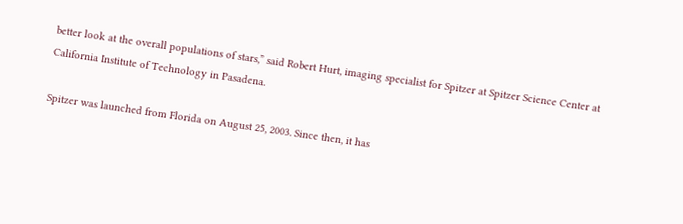better look at the overall populations of stars,” said Robert Hurt, imaging specialist for Spitzer at Spitzer Science Center at California Institute of Technology in Pasadena.

Spitzer was launched from Florida on August 25, 2003. Since then, it has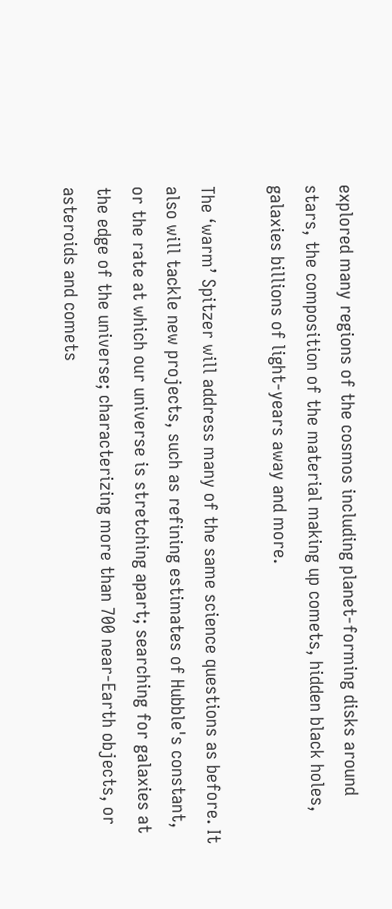explored many regions of the cosmos including planet-forming disks around stars, the composition of the material making up comets, hidden black holes, galaxies billions of light-years away and more.

The ‘warm’ Spitzer will address many of the same science questions as before. It also will tackle new projects, such as refining estimates of Hubble's constant, or the rate at which our universe is stretching apart; searching for galaxies at the edge of the universe; characterizing more than 700 near-Earth objects, or asteroids and comets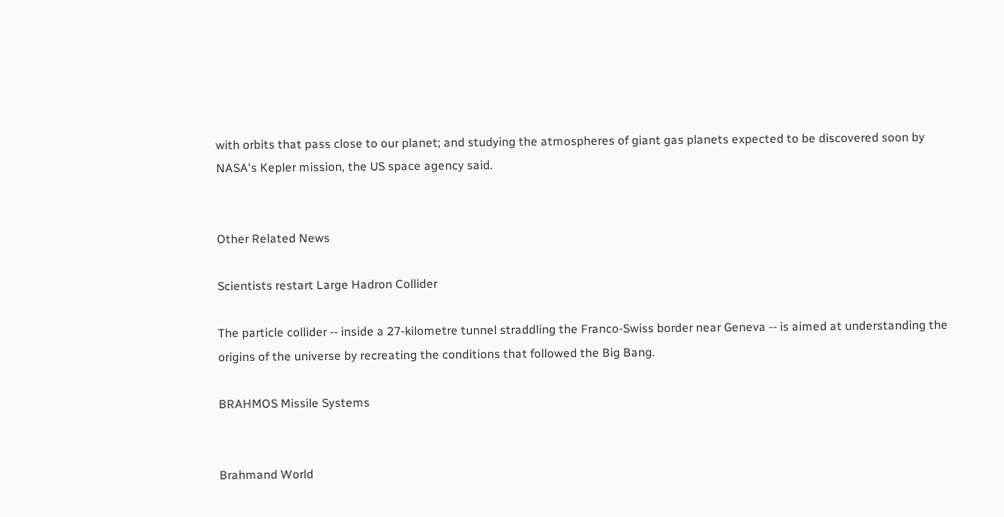with orbits that pass close to our planet; and studying the atmospheres of giant gas planets expected to be discovered soon by NASA's Kepler mission, the US space agency said.


Other Related News

Scientists restart Large Hadron Collider

The particle collider -- inside a 27-kilometre tunnel straddling the Franco-Swiss border near Geneva -- is aimed at understanding the origins of the universe by recreating the conditions that followed the Big Bang.

BRAHMOS Missile Systems


Brahmand World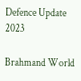Defence Update 2023

Brahmand World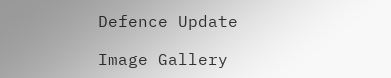Defence Update

Image Gallery